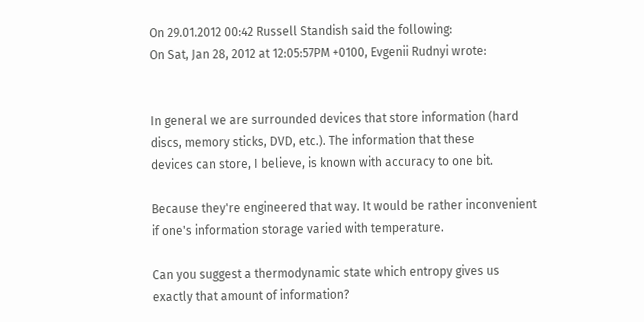On 29.01.2012 00:42 Russell Standish said the following:
On Sat, Jan 28, 2012 at 12:05:57PM +0100, Evgenii Rudnyi wrote:


In general we are surrounded devices that store information (hard
discs, memory sticks, DVD, etc.). The information that these
devices can store, I believe, is known with accuracy to one bit.

Because they're engineered that way. It would be rather inconvenient
if one's information storage varied with temperature.

Can you suggest a thermodynamic state which entropy gives us
exactly that amount of information?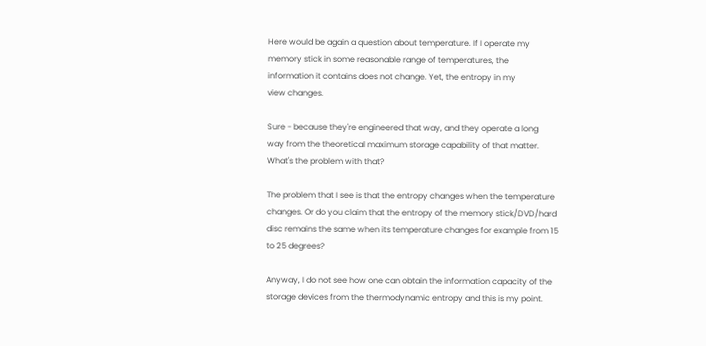Here would be again a question about temperature. If I operate my
memory stick in some reasonable range of temperatures, the
information it contains does not change. Yet, the entropy in my
view changes.

Sure - because they're engineered that way, and they operate a long
way from the theoretical maximum storage capability of that matter.
What's the problem with that?

The problem that I see is that the entropy changes when the temperature changes. Or do you claim that the entropy of the memory stick/DVD/hard disc remains the same when its temperature changes for example from 15 to 25 degrees?

Anyway, I do not see how one can obtain the information capacity of the storage devices from the thermodynamic entropy and this is my point.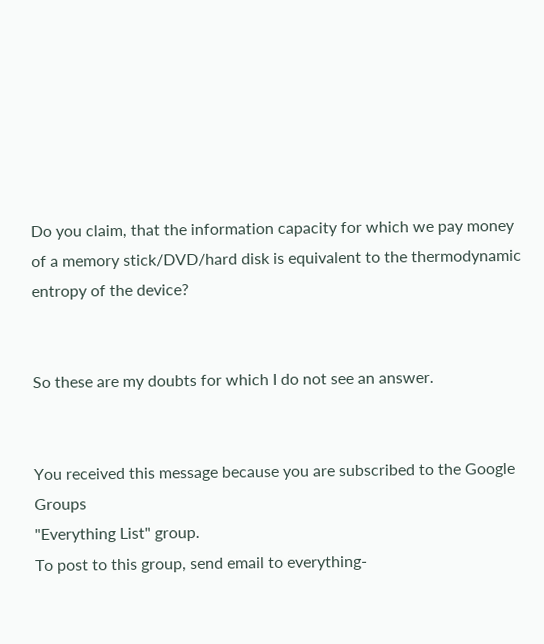Do you claim, that the information capacity for which we pay money of a memory stick/DVD/hard disk is equivalent to the thermodynamic entropy of the device?


So these are my doubts for which I do not see an answer.


You received this message because you are subscribed to the Google Groups
"Everything List" group.
To post to this group, send email to everything-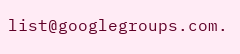list@googlegroups.com.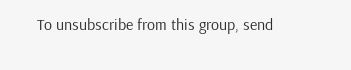To unsubscribe from this group, send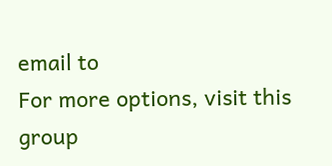email to
For more options, visit this group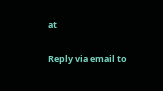at

Reply via email to